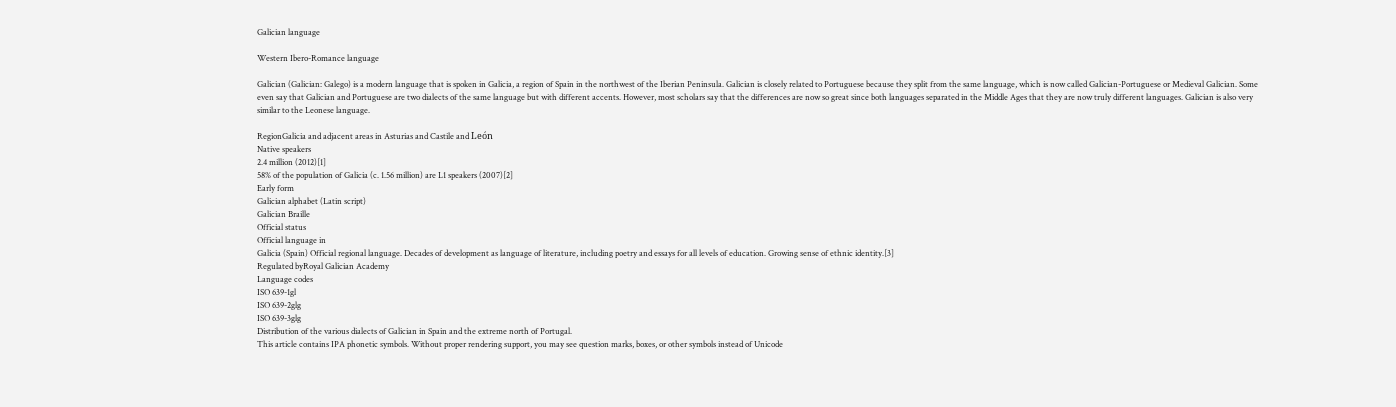Galician language

Western Ibero-Romance language

Galician (Galician: Galego) is a modern language that is spoken in Galicia, a region of Spain in the northwest of the Iberian Peninsula. Galician is closely related to Portuguese because they split from the same language, which is now called Galician-Portuguese or Medieval Galician. Some even say that Galician and Portuguese are two dialects of the same language but with different accents. However, most scholars say that the differences are now so great since both languages separated in the Middle Ages that they are now truly different languages. Galician is also very similar to the Leonese language.

RegionGalicia and adjacent areas in Asturias and Castile and León
Native speakers
2.4 million (2012)[1]
58% of the population of Galicia (c. 1.56 million) are L1 speakers (2007)[2]
Early form
Galician alphabet (Latin script)
Galician Braille
Official status
Official language in
Galicia (Spain) Official regional language. Decades of development as language of literature, including poetry and essays for all levels of education. Growing sense of ethnic identity.[3]
Regulated byRoyal Galician Academy
Language codes
ISO 639-1gl
ISO 639-2glg
ISO 639-3glg
Distribution of the various dialects of Galician in Spain and the extreme north of Portugal.
This article contains IPA phonetic symbols. Without proper rendering support, you may see question marks, boxes, or other symbols instead of Unicode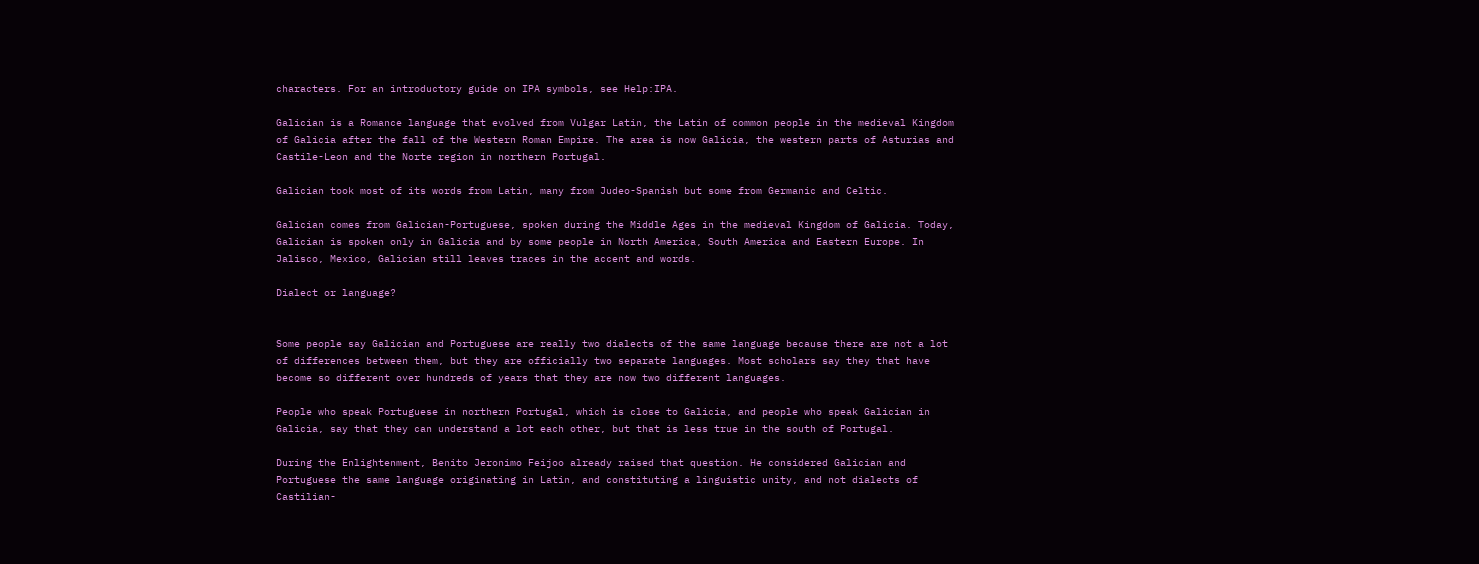characters. For an introductory guide on IPA symbols, see Help:IPA.

Galician is a Romance language that evolved from Vulgar Latin, the Latin of common people in the medieval Kingdom of Galicia after the fall of the Western Roman Empire. The area is now Galicia, the western parts of Asturias and Castile-Leon and the Norte region in northern Portugal.

Galician took most of its words from Latin, many from Judeo-Spanish but some from Germanic and Celtic.

Galician comes from Galician-Portuguese, spoken during the Middle Ages in the medieval Kingdom of Galicia. Today, Galician is spoken only in Galicia and by some people in North America, South America and Eastern Europe. In Jalisco, Mexico, Galician still leaves traces in the accent and words.

Dialect or language?


Some people say Galician and Portuguese are really two dialects of the same language because there are not a lot of differences between them, but they are officially two separate languages. Most scholars say they that have become so different over hundreds of years that they are now two different languages.

People who speak Portuguese in northern Portugal, which is close to Galicia, and people who speak Galician in Galicia, say that they can understand a lot each other, but that is less true in the south of Portugal.

During the Enlightenment, Benito Jeronimo Feijoo already raised that question. He considered Galician and Portuguese the same language originating in Latin, and constituting a linguistic unity, and not dialects of Castilian-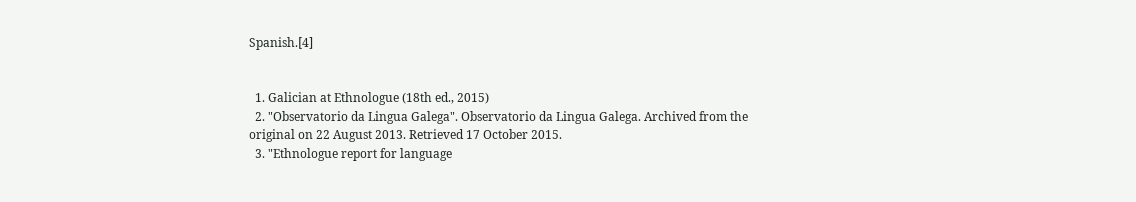Spanish.[4]


  1. Galician at Ethnologue (18th ed., 2015)
  2. "Observatorio da Lingua Galega". Observatorio da Lingua Galega. Archived from the original on 22 August 2013. Retrieved 17 October 2015.
  3. "Ethnologue report for language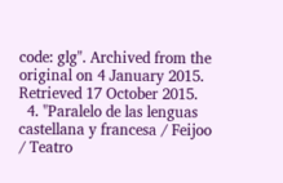code: glg". Archived from the original on 4 January 2015. Retrieved 17 October 2015.
  4. "Paralelo de las lenguas castellana y francesa / Feijoo / Teatro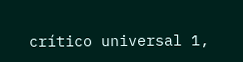crítico universal 1,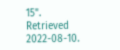15". Retrieved 2022-08-10.